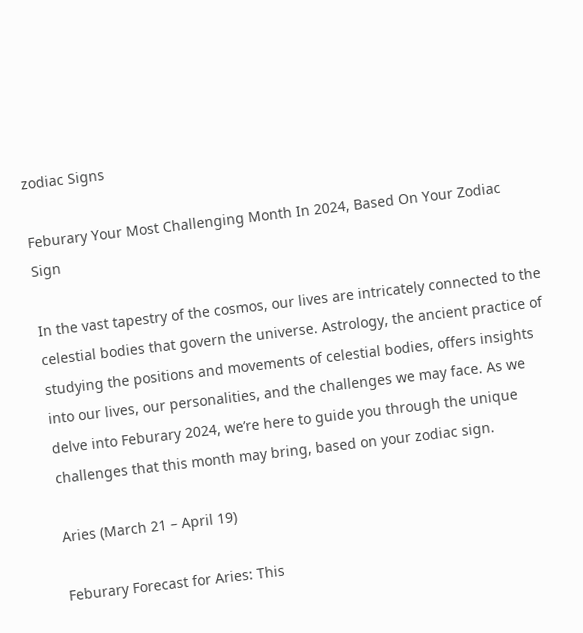zodiac Signs

Feburary Your Most Challenging Month In 2024, Based On Your Zodiac Sign

In the vast tapestry of the cosmos, our lives are intricately connected to the celestial bodies that govern the universe. Astrology, the ancient practice of studying the positions and movements of celestial bodies, offers insights into our lives, our personalities, and the challenges we may face. As we delve into Feburary 2024, we’re here to guide you through the unique challenges that this month may bring, based on your zodiac sign.

Aries (March 21 – April 19)

Feburary Forecast for Aries: This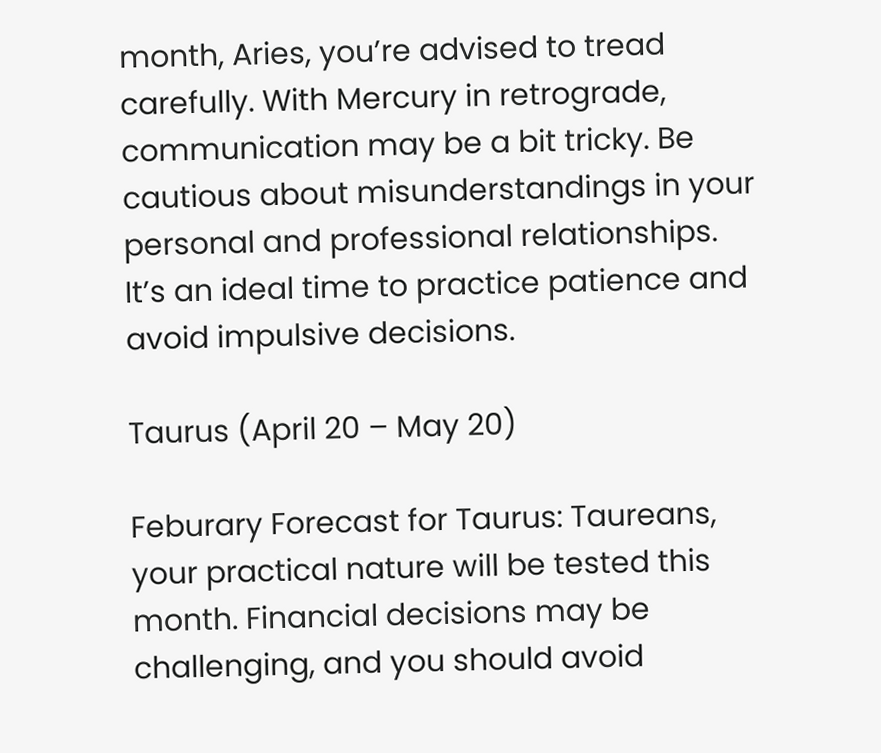month, Aries, you’re advised to tread carefully. With Mercury in retrograde, communication may be a bit tricky. Be cautious about misunderstandings in your personal and professional relationships. It’s an ideal time to practice patience and avoid impulsive decisions.

Taurus (April 20 – May 20)

Feburary Forecast for Taurus: Taureans, your practical nature will be tested this month. Financial decisions may be challenging, and you should avoid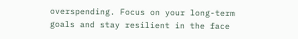overspending. Focus on your long-term goals and stay resilient in the face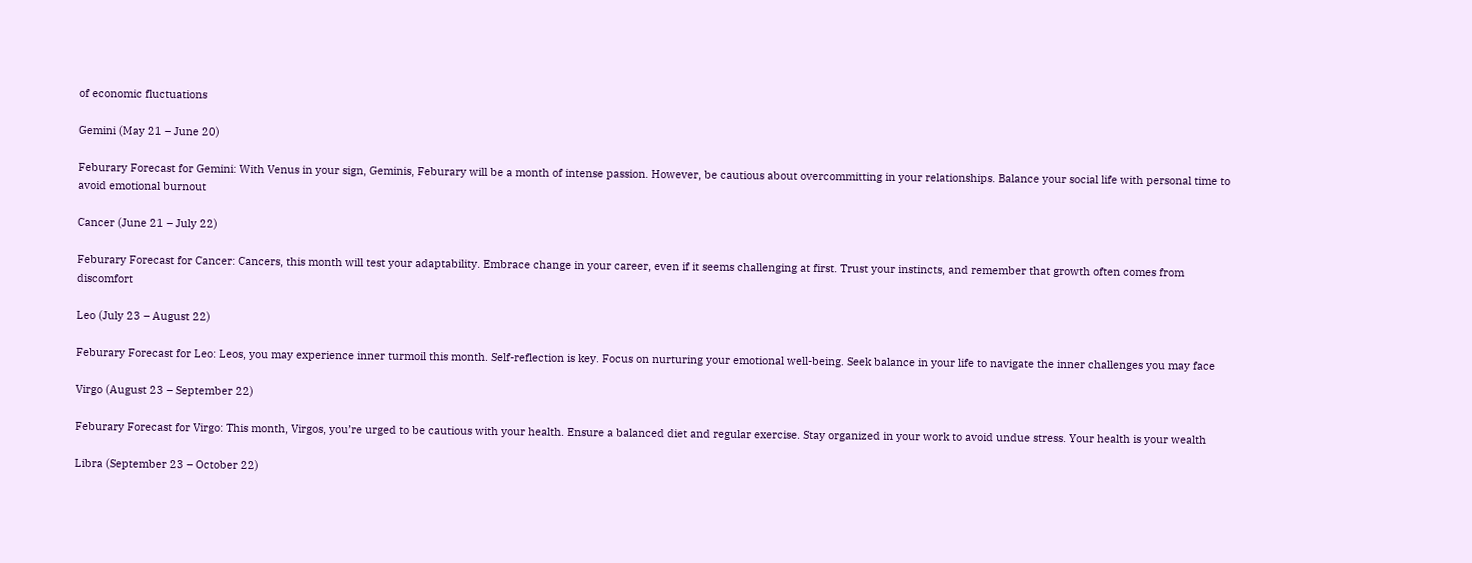of economic fluctuations

Gemini (May 21 – June 20)

Feburary Forecast for Gemini: With Venus in your sign, Geminis, Feburary will be a month of intense passion. However, be cautious about overcommitting in your relationships. Balance your social life with personal time to avoid emotional burnout

Cancer (June 21 – July 22)

Feburary Forecast for Cancer: Cancers, this month will test your adaptability. Embrace change in your career, even if it seems challenging at first. Trust your instincts, and remember that growth often comes from discomfort

Leo (July 23 – August 22)

Feburary Forecast for Leo: Leos, you may experience inner turmoil this month. Self-reflection is key. Focus on nurturing your emotional well-being. Seek balance in your life to navigate the inner challenges you may face

Virgo (August 23 – September 22)

Feburary Forecast for Virgo: This month, Virgos, you’re urged to be cautious with your health. Ensure a balanced diet and regular exercise. Stay organized in your work to avoid undue stress. Your health is your wealth

Libra (September 23 – October 22)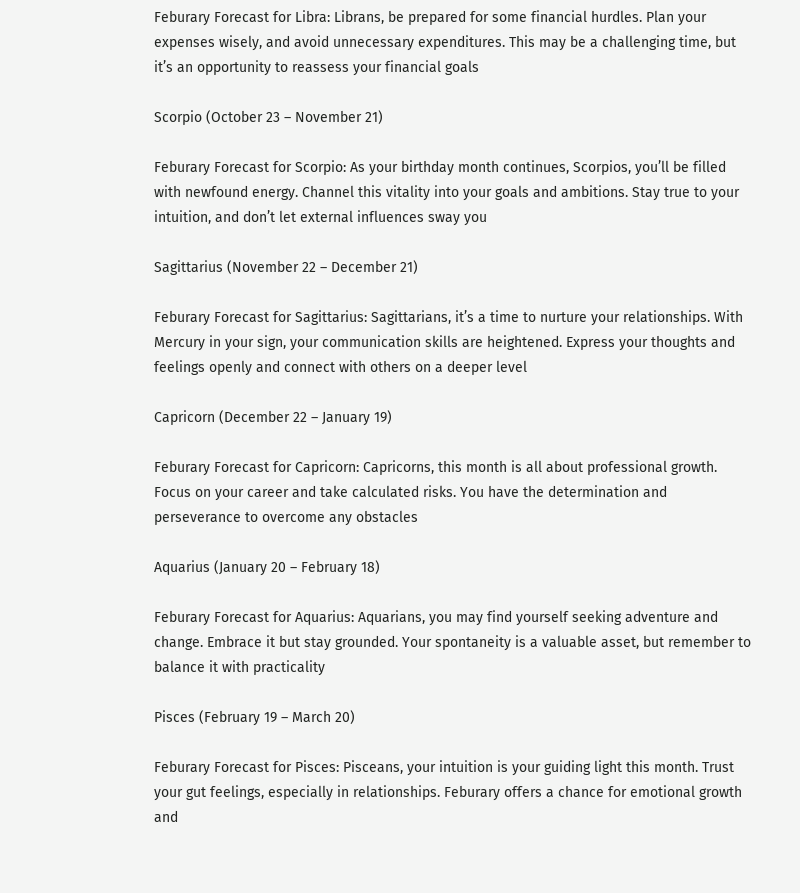Feburary Forecast for Libra: Librans, be prepared for some financial hurdles. Plan your expenses wisely, and avoid unnecessary expenditures. This may be a challenging time, but it’s an opportunity to reassess your financial goals

Scorpio (October 23 – November 21)

Feburary Forecast for Scorpio: As your birthday month continues, Scorpios, you’ll be filled with newfound energy. Channel this vitality into your goals and ambitions. Stay true to your intuition, and don’t let external influences sway you

Sagittarius (November 22 – December 21)

Feburary Forecast for Sagittarius: Sagittarians, it’s a time to nurture your relationships. With Mercury in your sign, your communication skills are heightened. Express your thoughts and feelings openly and connect with others on a deeper level

Capricorn (December 22 – January 19)

Feburary Forecast for Capricorn: Capricorns, this month is all about professional growth. Focus on your career and take calculated risks. You have the determination and perseverance to overcome any obstacles

Aquarius (January 20 – February 18)

Feburary Forecast for Aquarius: Aquarians, you may find yourself seeking adventure and change. Embrace it but stay grounded. Your spontaneity is a valuable asset, but remember to balance it with practicality

Pisces (February 19 – March 20)

Feburary Forecast for Pisces: Pisceans, your intuition is your guiding light this month. Trust your gut feelings, especially in relationships. Feburary offers a chance for emotional growth and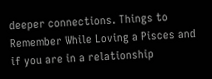deeper connections. Things to Remember While Loving a Pisces and if you are in a relationship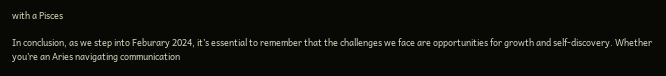with a Pisces

In conclusion, as we step into Feburary 2024, it’s essential to remember that the challenges we face are opportunities for growth and self-discovery. Whether you’re an Aries navigating communication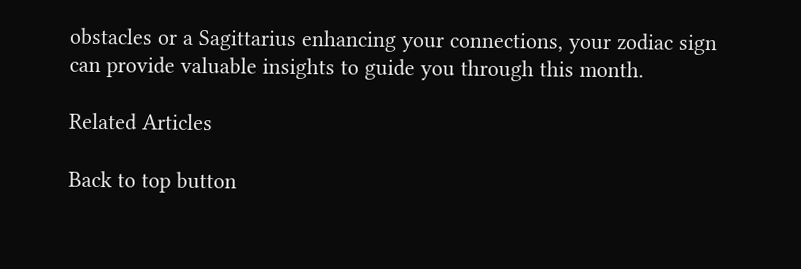obstacles or a Sagittarius enhancing your connections, your zodiac sign can provide valuable insights to guide you through this month.

Related Articles

Back to top button